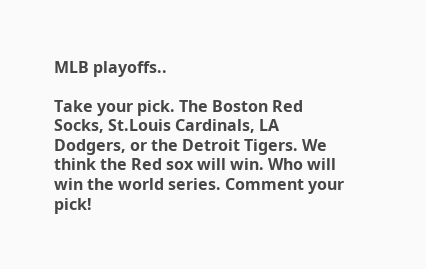MLB playoffs..

Take your pick. The Boston Red Socks, St.Louis Cardinals, LA Dodgers, or the Detroit Tigers. We think the Red sox will win. Who will win the world series. Comment your pick!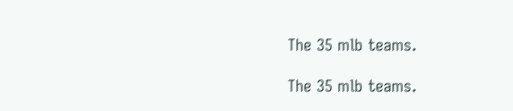The 35 mlb teams.

The 35 mlb teams.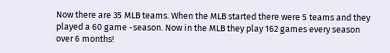Now there are 35 MLB teams. When the MLB started there were 5 teams and they played a 60 game -season. Now in the MLB they play 162 games every season over 6 months!